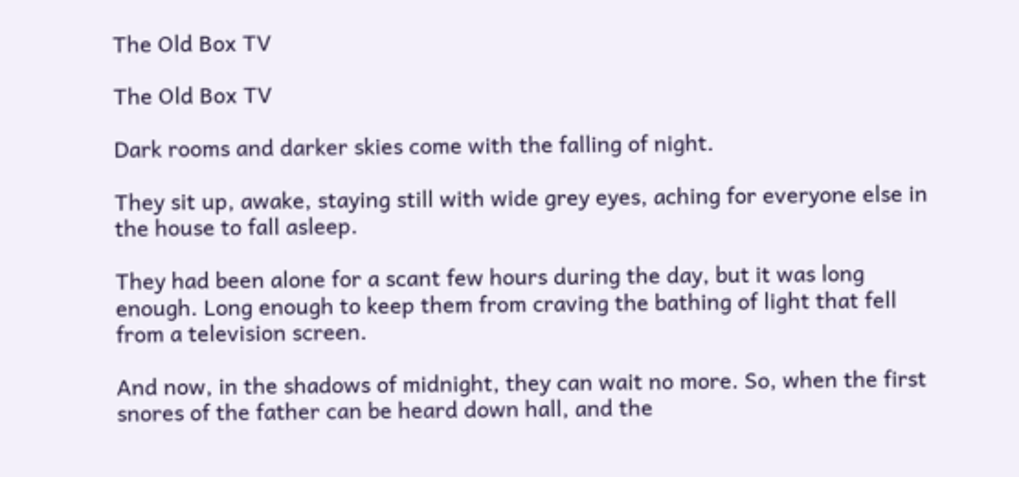The Old Box TV

The Old Box TV

Dark rooms and darker skies come with the falling of night.

They sit up, awake, staying still with wide grey eyes, aching for everyone else in the house to fall asleep.

They had been alone for a scant few hours during the day, but it was long enough. Long enough to keep them from craving the bathing of light that fell from a television screen.

And now, in the shadows of midnight, they can wait no more. So, when the first snores of the father can be heard down hall, and the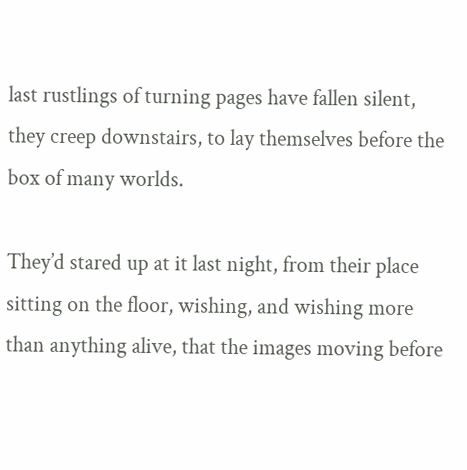last rustlings of turning pages have fallen silent, they creep downstairs, to lay themselves before the box of many worlds.

They’d stared up at it last night, from their place sitting on the floor, wishing, and wishing more than anything alive, that the images moving before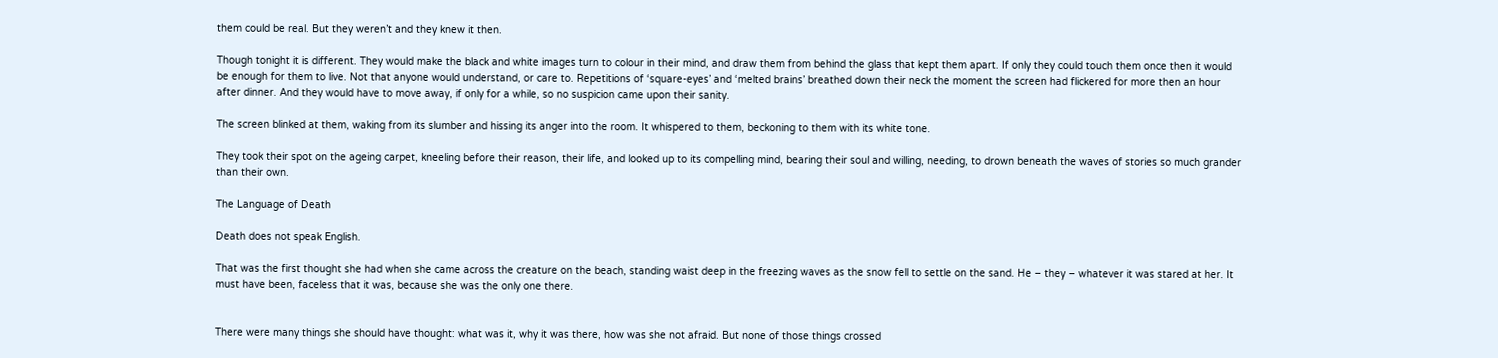them could be real. But they weren’t and they knew it then.

Though tonight it is different. They would make the black and white images turn to colour in their mind, and draw them from behind the glass that kept them apart. If only they could touch them once then it would be enough for them to live. Not that anyone would understand, or care to. Repetitions of ‘square-eyes’ and ‘melted brains’ breathed down their neck the moment the screen had flickered for more then an hour after dinner. And they would have to move away, if only for a while, so no suspicion came upon their sanity.

The screen blinked at them, waking from its slumber and hissing its anger into the room. It whispered to them, beckoning to them with its white tone.

They took their spot on the ageing carpet, kneeling before their reason, their life, and looked up to its compelling mind, bearing their soul and willing, needing, to drown beneath the waves of stories so much grander than their own.

The Language of Death

Death does not speak English.

That was the first thought she had when she came across the creature on the beach, standing waist deep in the freezing waves as the snow fell to settle on the sand. He – they – whatever it was stared at her. It must have been, faceless that it was, because she was the only one there.


There were many things she should have thought: what was it, why it was there, how was she not afraid. But none of those things crossed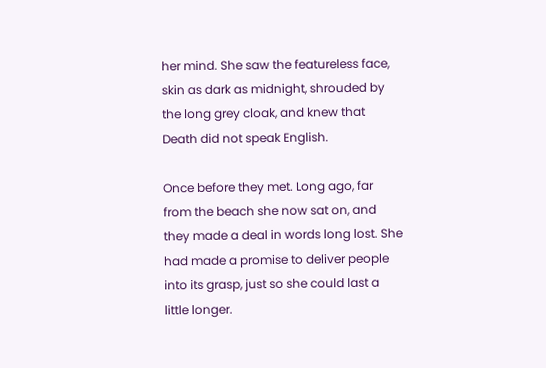her mind. She saw the featureless face, skin as dark as midnight, shrouded by the long grey cloak, and knew that Death did not speak English.

Once before they met. Long ago, far from the beach she now sat on, and they made a deal in words long lost. She had made a promise to deliver people into its grasp, just so she could last a little longer.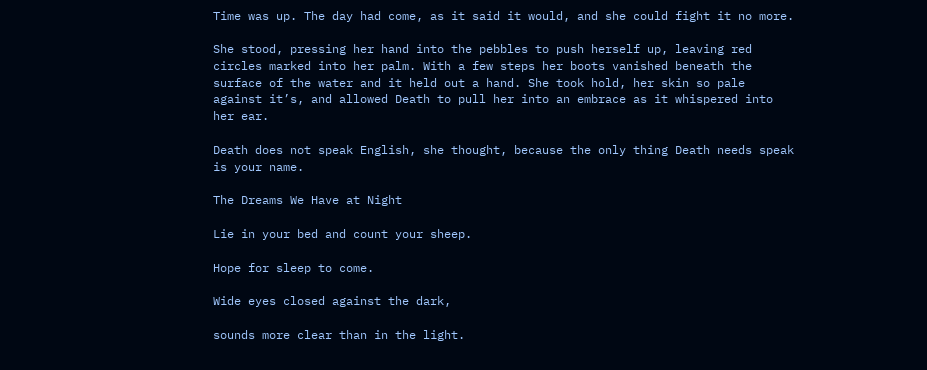Time was up. The day had come, as it said it would, and she could fight it no more.

She stood, pressing her hand into the pebbles to push herself up, leaving red circles marked into her palm. With a few steps her boots vanished beneath the surface of the water and it held out a hand. She took hold, her skin so pale against it’s, and allowed Death to pull her into an embrace as it whispered into her ear.

Death does not speak English, she thought, because the only thing Death needs speak is your name.

The Dreams We Have at Night

Lie in your bed and count your sheep.

Hope for sleep to come.

Wide eyes closed against the dark,

sounds more clear than in the light.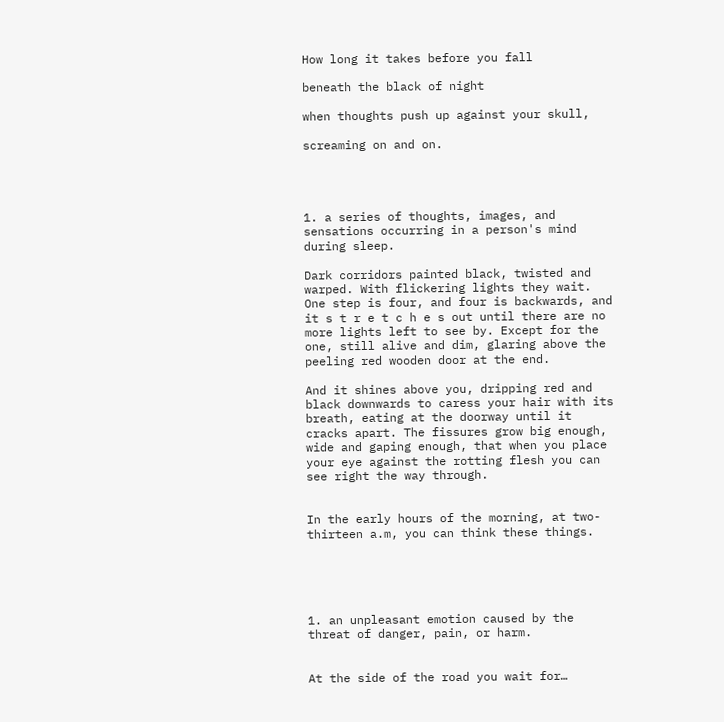How long it takes before you fall

beneath the black of night

when thoughts push up against your skull,

screaming on and on.




1. a series of thoughts, images, and sensations occurring in a person's mind during sleep.

Dark corridors painted black, twisted and warped. With flickering lights they wait. One step is four, and four is backwards, and it s t r e t c h e s out until there are no more lights left to see by. Except for the one, still alive and dim, glaring above the peeling red wooden door at the end.

And it shines above you, dripping red and black downwards to caress your hair with its breath, eating at the doorway until it cracks apart. The fissures grow big enough, wide and gaping enough, that when you place your eye against the rotting flesh you can see right the way through.


In the early hours of the morning, at two-thirteen a.m, you can think these things.





1. an unpleasant emotion caused by the threat of danger, pain, or harm.


At the side of the road you wait for…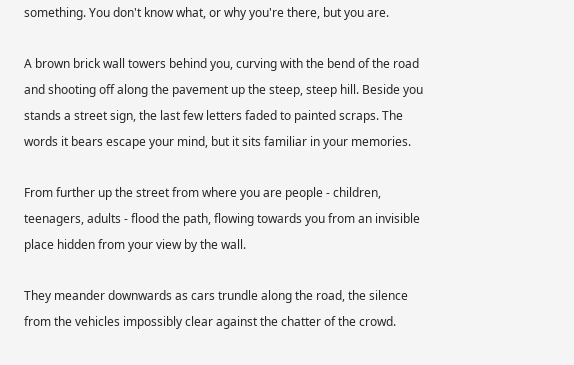something. You don't know what, or why you're there, but you are.

A brown brick wall towers behind you, curving with the bend of the road and shooting off along the pavement up the steep, steep hill. Beside you stands a street sign, the last few letters faded to painted scraps. The words it bears escape your mind, but it sits familiar in your memories.

From further up the street from where you are people - children, teenagers, adults - flood the path, flowing towards you from an invisible place hidden from your view by the wall.

They meander downwards as cars trundle along the road, the silence from the vehicles impossibly clear against the chatter of the crowd.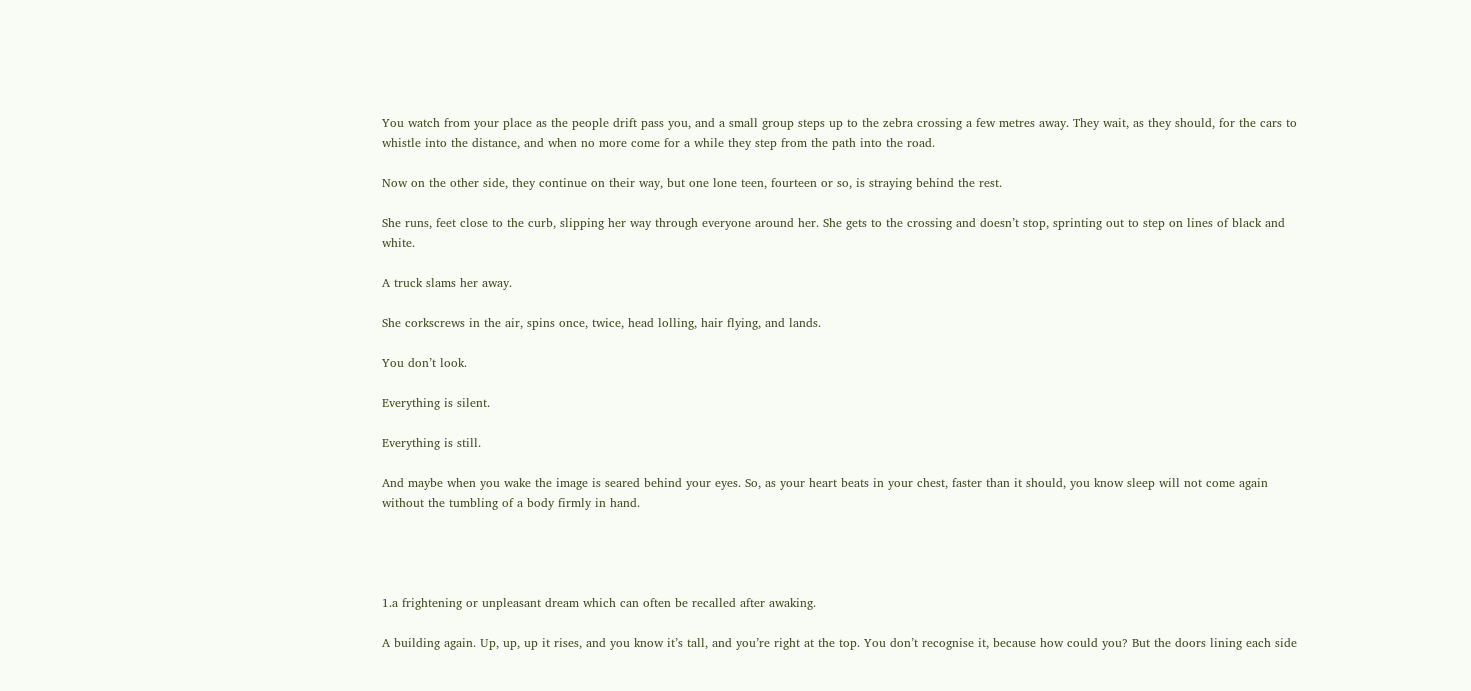You watch from your place as the people drift pass you, and a small group steps up to the zebra crossing a few metres away. They wait, as they should, for the cars to whistle into the distance, and when no more come for a while they step from the path into the road.

Now on the other side, they continue on their way, but one lone teen, fourteen or so, is straying behind the rest.

She runs, feet close to the curb, slipping her way through everyone around her. She gets to the crossing and doesn’t stop, sprinting out to step on lines of black and white.

A truck slams her away.

She corkscrews in the air, spins once, twice, head lolling, hair flying, and lands.

You don’t look.

Everything is silent.

Everything is still.

And maybe when you wake the image is seared behind your eyes. So, as your heart beats in your chest, faster than it should, you know sleep will not come again without the tumbling of a body firmly in hand.




1.a frightening or unpleasant dream which can often be recalled after awaking.

A building again. Up, up, up it rises, and you know it’s tall, and you’re right at the top. You don’t recognise it, because how could you? But the doors lining each side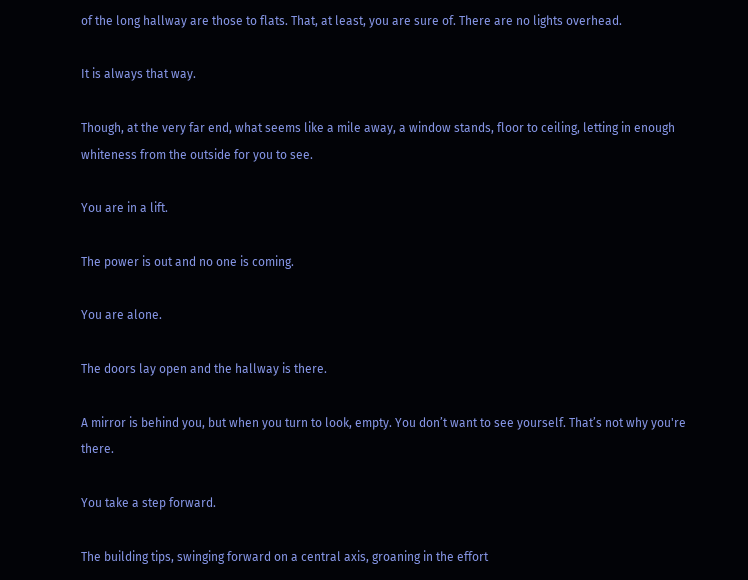of the long hallway are those to flats. That, at least, you are sure of. There are no lights overhead.

It is always that way.

Though, at the very far end, what seems like a mile away, a window stands, floor to ceiling, letting in enough whiteness from the outside for you to see.

You are in a lift.

The power is out and no one is coming.

You are alone.

The doors lay open and the hallway is there.

A mirror is behind you, but when you turn to look, empty. You don’t want to see yourself. That’s not why you're there.

You take a step forward.

The building tips, swinging forward on a central axis, groaning in the effort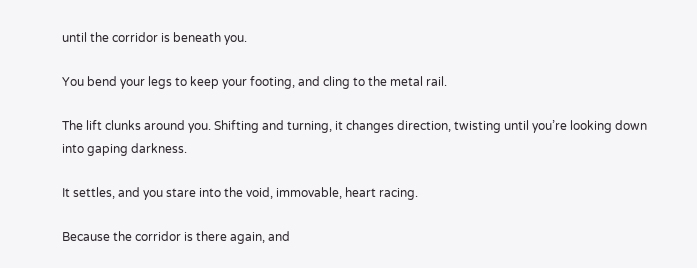until the corridor is beneath you.

You bend your legs to keep your footing, and cling to the metal rail.

The lift clunks around you. Shifting and turning, it changes direction, twisting until you’re looking down into gaping darkness.

It settles, and you stare into the void, immovable, heart racing.

Because the corridor is there again, and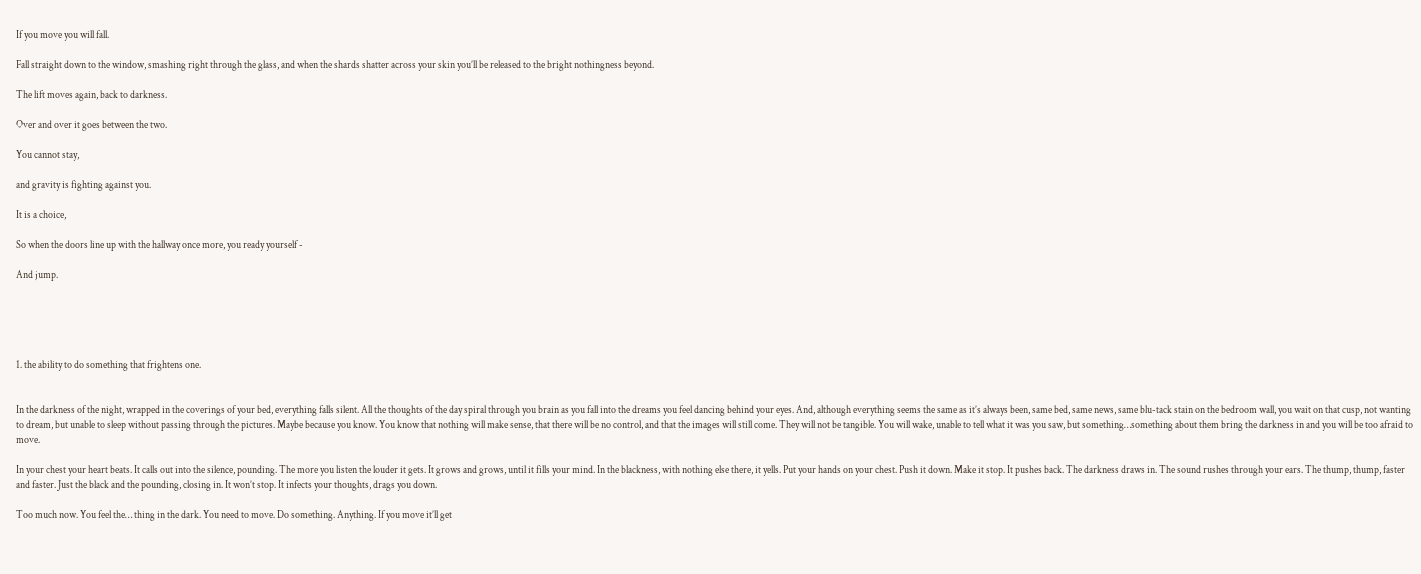If you move you will fall.

Fall straight down to the window, smashing right through the glass, and when the shards shatter across your skin you’ll be released to the bright nothingness beyond.

The lift moves again, back to darkness.

Over and over it goes between the two.

You cannot stay,

and gravity is fighting against you.

It is a choice,

So when the doors line up with the hallway once more, you ready yourself -

And jump.





1. the ability to do something that frightens one.


In the darkness of the night, wrapped in the coverings of your bed, everything falls silent. All the thoughts of the day spiral through you brain as you fall into the dreams you feel dancing behind your eyes. And, although everything seems the same as it’s always been, same bed, same news, same blu-tack stain on the bedroom wall, you wait on that cusp, not wanting to dream, but unable to sleep without passing through the pictures. Maybe because you know. You know that nothing will make sense, that there will be no control, and that the images will still come. They will not be tangible. You will wake, unable to tell what it was you saw, but something…something about them bring the darkness in and you will be too afraid to move.

In your chest your heart beats. It calls out into the silence, pounding. The more you listen the louder it gets. It grows and grows, until it fills your mind. In the blackness, with nothing else there, it yells. Put your hands on your chest. Push it down. Make it stop. It pushes back. The darkness draws in. The sound rushes through your ears. The thump, thump, faster and faster. Just the black and the pounding, closing in. It won’t stop. It infects your thoughts, drags you down.

Too much now. You feel the… thing in the dark. You need to move. Do something. Anything. If you move it’ll get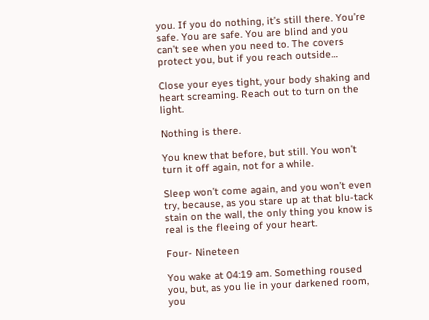you. If you do nothing, it’s still there. You’re safe. You are safe. You are blind and you can’t see when you need to. The covers protect you, but if you reach outside…

Close your eyes tight, your body shaking and heart screaming. Reach out to turn on the light.

Nothing is there.

You knew that before, but still. You won’t turn it off again, not for a while.

Sleep won’t come again, and you won’t even try, because, as you stare up at that blu-tack stain on the wall, the only thing you know is real is the fleeing of your heart.

Four- Nineteen

You wake at 04:19 am. Something roused you, but, as you lie in your darkened room, you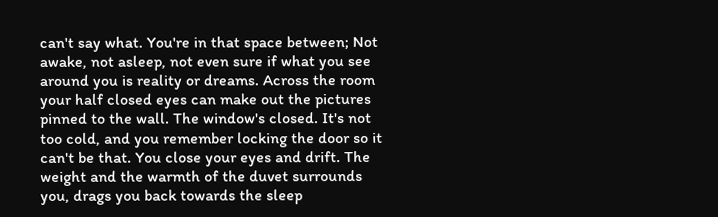can't say what. You're in that space between; Not awake, not asleep, not even sure if what you see around you is reality or dreams. Across the room your half closed eyes can make out the pictures pinned to the wall. The window's closed. It's not too cold, and you remember locking the door so it can't be that. You close your eyes and drift. The weight and the warmth of the duvet surrounds you, drags you back towards the sleep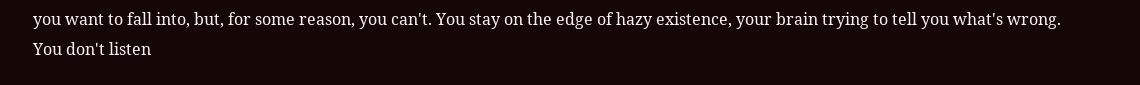you want to fall into, but, for some reason, you can't. You stay on the edge of hazy existence, your brain trying to tell you what's wrong. You don't listen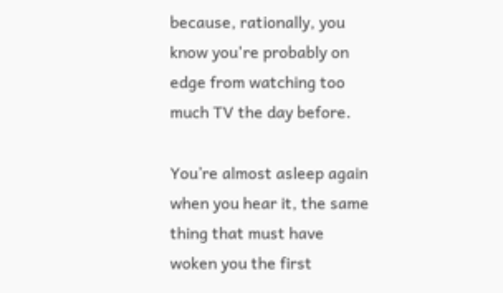because, rationally, you know you're probably on edge from watching too much TV the day before.

You’re almost asleep again when you hear it, the same thing that must have woken you the first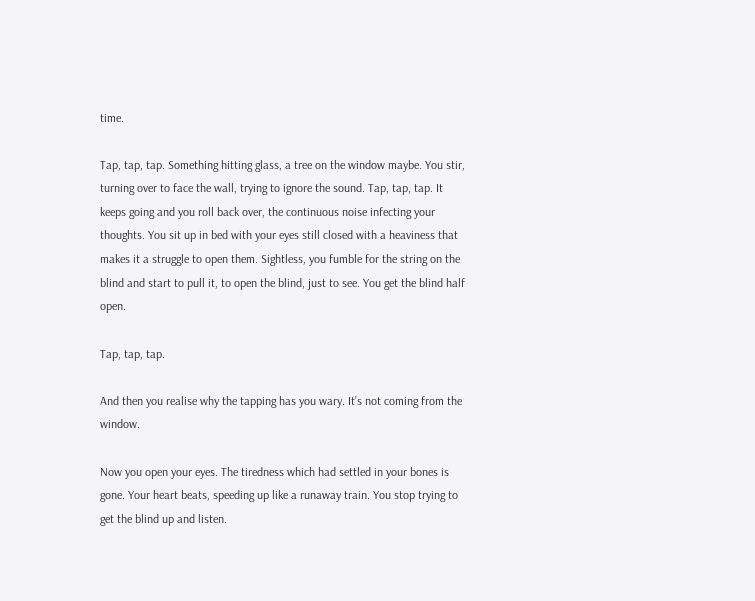time.

Tap, tap, tap. Something hitting glass, a tree on the window maybe. You stir, turning over to face the wall, trying to ignore the sound. Tap, tap, tap. It keeps going and you roll back over, the continuous noise infecting your thoughts. You sit up in bed with your eyes still closed with a heaviness that makes it a struggle to open them. Sightless, you fumble for the string on the blind and start to pull it, to open the blind, just to see. You get the blind half open.

Tap, tap, tap.

And then you realise why the tapping has you wary. It’s not coming from the window.

Now you open your eyes. The tiredness which had settled in your bones is gone. Your heart beats, speeding up like a runaway train. You stop trying to get the blind up and listen.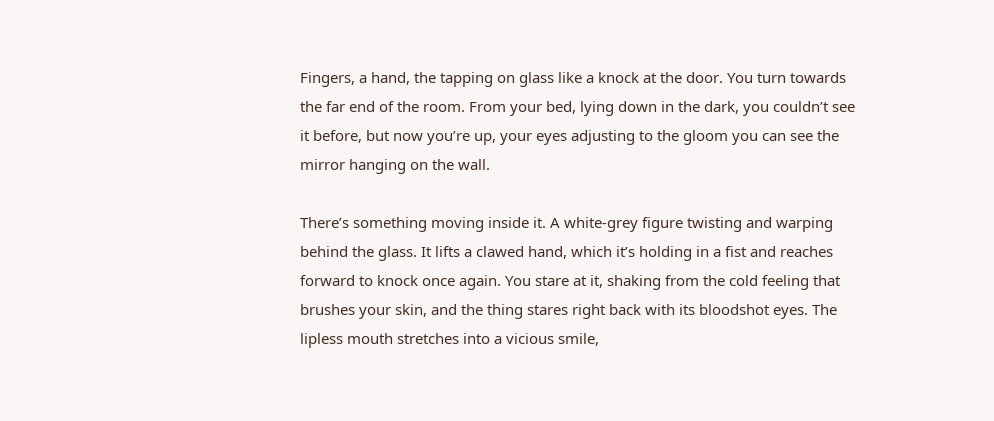Fingers, a hand, the tapping on glass like a knock at the door. You turn towards the far end of the room. From your bed, lying down in the dark, you couldn’t see it before, but now you’re up, your eyes adjusting to the gloom you can see the mirror hanging on the wall.

There’s something moving inside it. A white-grey figure twisting and warping behind the glass. It lifts a clawed hand, which it’s holding in a fist and reaches forward to knock once again. You stare at it, shaking from the cold feeling that brushes your skin, and the thing stares right back with its bloodshot eyes. The lipless mouth stretches into a vicious smile,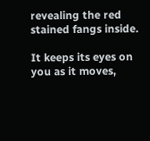revealing the red stained fangs inside.

It keeps its eyes on you as it moves,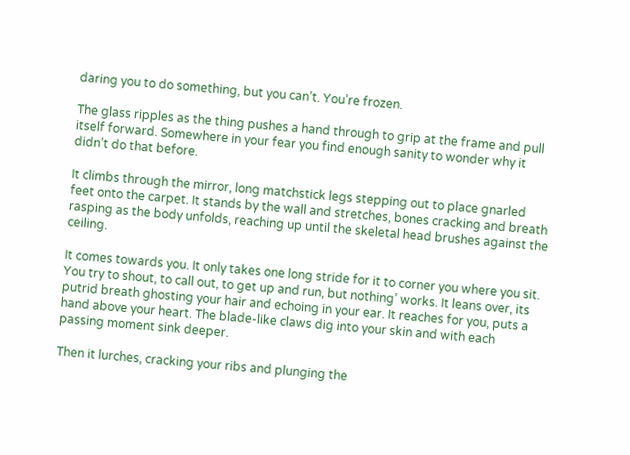daring you to do something, but you can’t. You’re frozen.

The glass ripples as the thing pushes a hand through to grip at the frame and pull itself forward. Somewhere in your fear you find enough sanity to wonder why it didn’t do that before.

It climbs through the mirror, long matchstick legs stepping out to place gnarled feet onto the carpet. It stands by the wall and stretches, bones cracking and breath rasping as the body unfolds, reaching up until the skeletal head brushes against the ceiling.

It comes towards you. It only takes one long stride for it to corner you where you sit. You try to shout, to call out, to get up and run, but nothing’ works. It leans over, its putrid breath ghosting your hair and echoing in your ear. It reaches for you, puts a hand above your heart. The blade-like claws dig into your skin and with each passing moment sink deeper.

Then it lurches, cracking your ribs and plunging the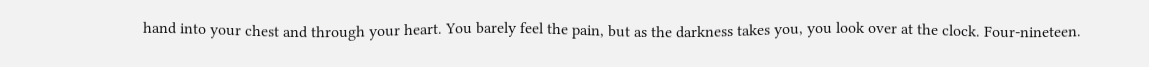hand into your chest and through your heart. You barely feel the pain, but as the darkness takes you, you look over at the clock. Four-nineteen.